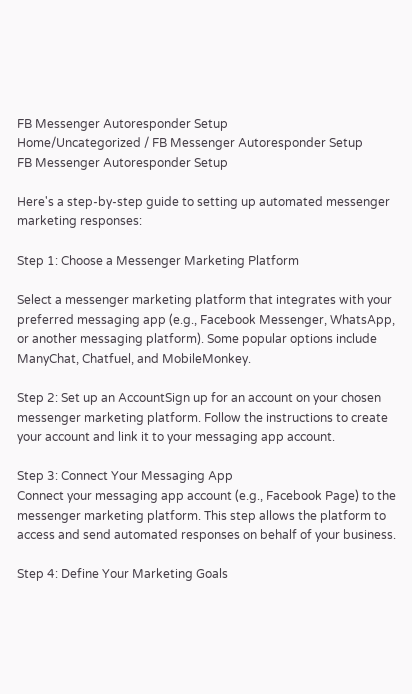FB Messenger Autoresponder Setup
Home/Uncategorized / FB Messenger Autoresponder Setup
FB Messenger Autoresponder Setup

Here's a step-by-step guide to setting up automated messenger marketing responses:

Step 1: Choose a Messenger Marketing Platform

Select a messenger marketing platform that integrates with your preferred messaging app (e.g., Facebook Messenger, WhatsApp, or another messaging platform). Some popular options include ManyChat, Chatfuel, and MobileMonkey.

Step 2: Set up an AccountSign up for an account on your chosen messenger marketing platform. Follow the instructions to create your account and link it to your messaging app account.

Step 3: Connect Your Messaging App
Connect your messaging app account (e.g., Facebook Page) to the messenger marketing platform. This step allows the platform to access and send automated responses on behalf of your business.

Step 4: Define Your Marketing Goals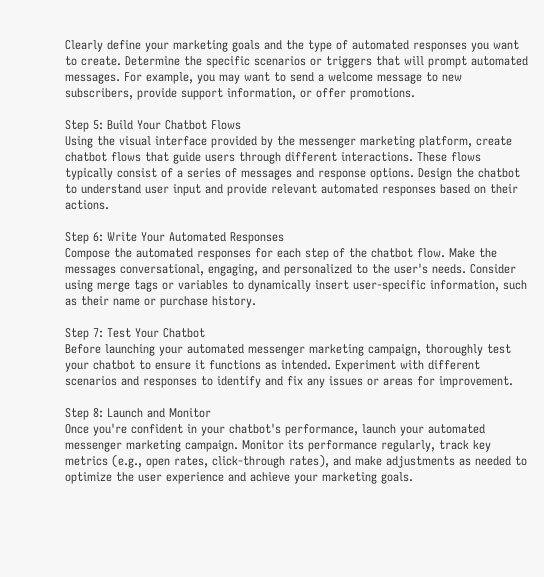Clearly define your marketing goals and the type of automated responses you want to create. Determine the specific scenarios or triggers that will prompt automated messages. For example, you may want to send a welcome message to new subscribers, provide support information, or offer promotions.

Step 5: Build Your Chatbot Flows
Using the visual interface provided by the messenger marketing platform, create chatbot flows that guide users through different interactions. These flows typically consist of a series of messages and response options. Design the chatbot to understand user input and provide relevant automated responses based on their actions.

Step 6: Write Your Automated Responses
Compose the automated responses for each step of the chatbot flow. Make the messages conversational, engaging, and personalized to the user's needs. Consider using merge tags or variables to dynamically insert user-specific information, such as their name or purchase history.

Step 7: Test Your Chatbot
Before launching your automated messenger marketing campaign, thoroughly test your chatbot to ensure it functions as intended. Experiment with different scenarios and responses to identify and fix any issues or areas for improvement.

Step 8: Launch and Monitor
Once you're confident in your chatbot's performance, launch your automated messenger marketing campaign. Monitor its performance regularly, track key metrics (e.g., open rates, click-through rates), and make adjustments as needed to optimize the user experience and achieve your marketing goals.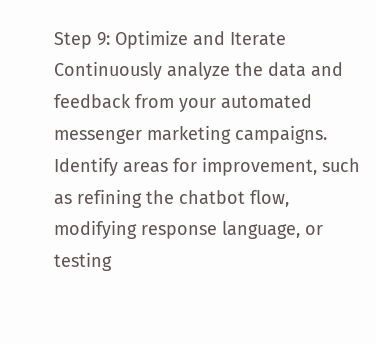Step 9: Optimize and Iterate
Continuously analyze the data and feedback from your automated messenger marketing campaigns. Identify areas for improvement, such as refining the chatbot flow, modifying response language, or testing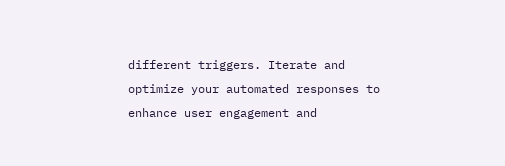different triggers. Iterate and optimize your automated responses to enhance user engagement and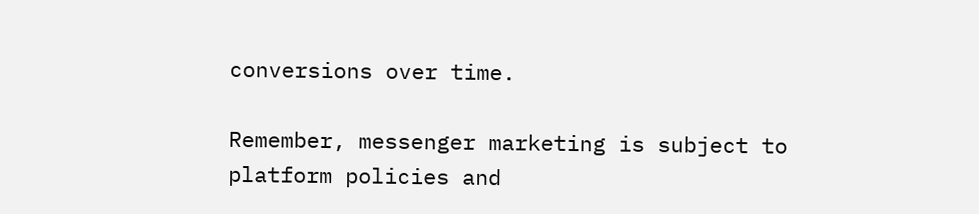conversions over time.

Remember, messenger marketing is subject to platform policies and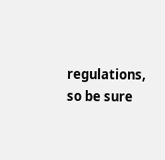regulations, so be sure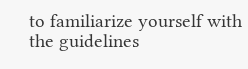to familiarize yourself with the guidelines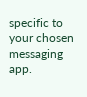specific to your chosen messaging app.